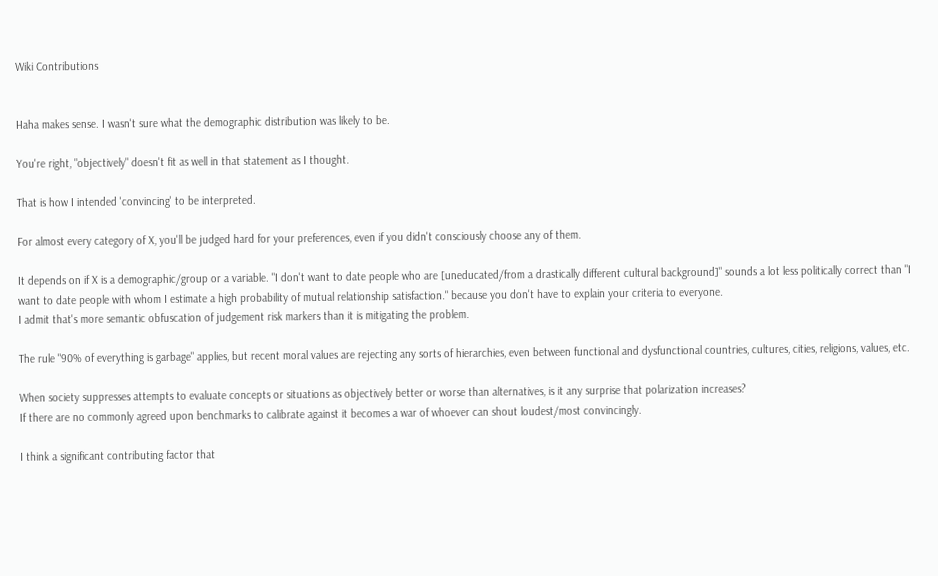Wiki Contributions


Haha makes sense. I wasn't sure what the demographic distribution was likely to be.

You're right, "objectively" doesn't fit as well in that statement as I thought.

That is how I intended 'convincing' to be interpreted.

For almost every category of X, you'll be judged hard for your preferences, even if you didn't consciously choose any of them.

It depends on if X is a demographic/group or a variable. "I don't want to date people who are [uneducated/from a drastically different cultural background]" sounds a lot less politically correct than "I want to date people with whom I estimate a high probability of mutual relationship satisfaction." because you don't have to explain your criteria to everyone.
I admit that's more semantic obfuscation of judgement risk markers than it is mitigating the problem.

The rule "90% of everything is garbage" applies, but recent moral values are rejecting any sorts of hierarchies, even between functional and dysfunctional countries, cultures, cities, religions, values, etc.

When society suppresses attempts to evaluate concepts or situations as objectively better or worse than alternatives, is it any surprise that polarization increases?
If there are no commonly agreed upon benchmarks to calibrate against it becomes a war of whoever can shout loudest/most convincingly.

I think a significant contributing factor that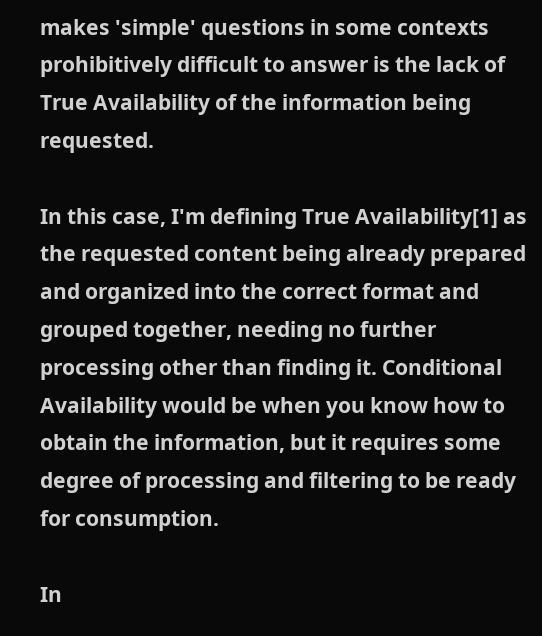makes 'simple' questions in some contexts prohibitively difficult to answer is the lack of True Availability of the information being requested.

In this case, I'm defining True Availability[1] as the requested content being already prepared and organized into the correct format and grouped together, needing no further processing other than finding it. Conditional Availability would be when you know how to obtain the information, but it requires some degree of processing and filtering to be ready for consumption.

In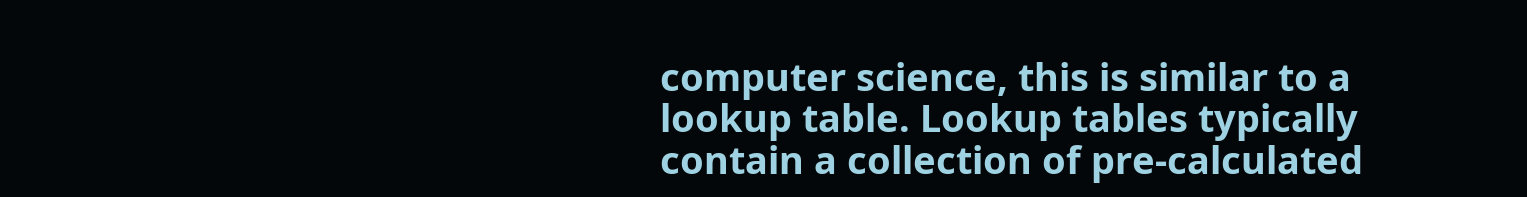computer science, this is similar to a lookup table. Lookup tables typically contain a collection of pre-calculated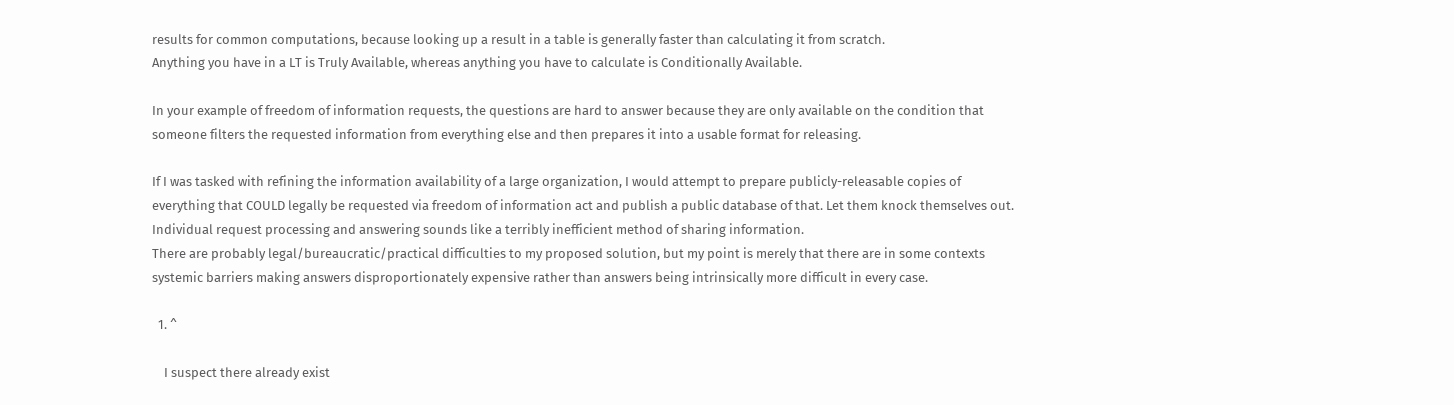results for common computations, because looking up a result in a table is generally faster than calculating it from scratch.
Anything you have in a LT is Truly Available, whereas anything you have to calculate is Conditionally Available.

In your example of freedom of information requests, the questions are hard to answer because they are only available on the condition that someone filters the requested information from everything else and then prepares it into a usable format for releasing.

If I was tasked with refining the information availability of a large organization, I would attempt to prepare publicly-releasable copies of everything that COULD legally be requested via freedom of information act and publish a public database of that. Let them knock themselves out. Individual request processing and answering sounds like a terribly inefficient method of sharing information.
There are probably legal/bureaucratic/practical difficulties to my proposed solution, but my point is merely that there are in some contexts systemic barriers making answers disproportionately expensive rather than answers being intrinsically more difficult in every case.

  1. ^

    I suspect there already exist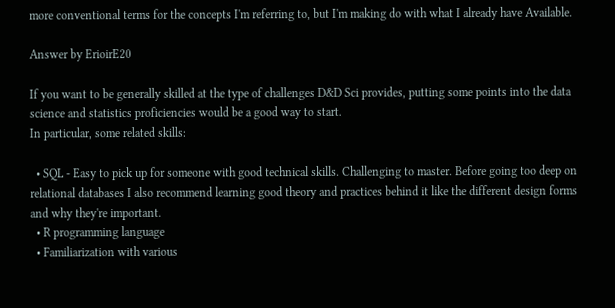more conventional terms for the concepts I'm referring to, but I'm making do with what I already have Available.

Answer by ErioirE20

If you want to be generally skilled at the type of challenges D&D Sci provides, putting some points into the data science and statistics proficiencies would be a good way to start.
In particular, some related skills:

  • SQL - Easy to pick up for someone with good technical skills. Challenging to master. Before going too deep on relational databases I also recommend learning good theory and practices behind it like the different design forms and why they're important.
  • R programming language
  • Familiarization with various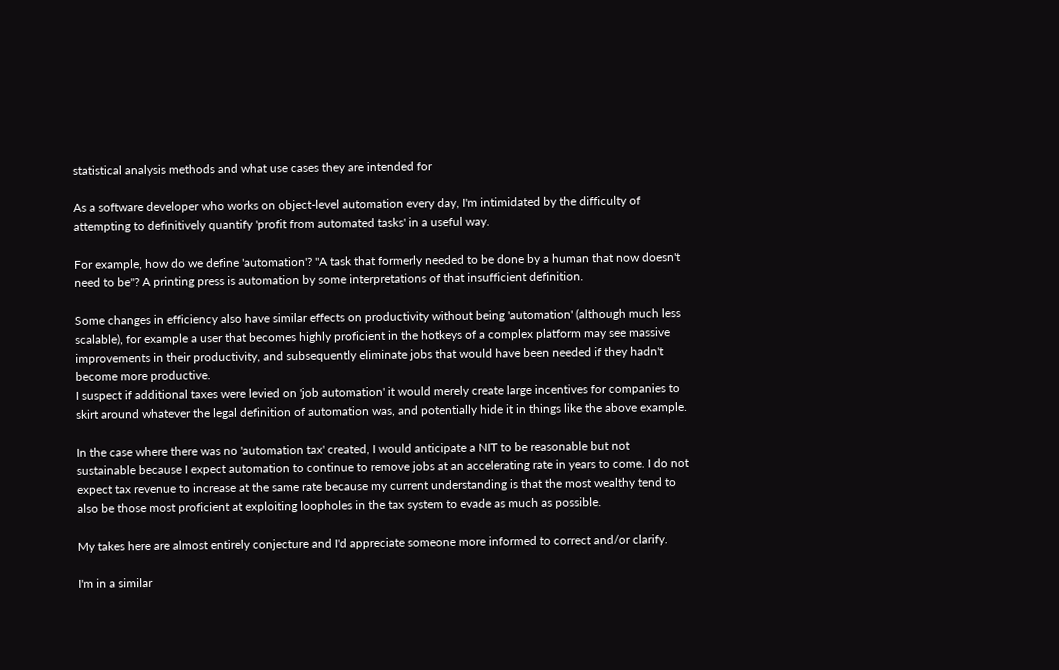statistical analysis methods and what use cases they are intended for

As a software developer who works on object-level automation every day, I'm intimidated by the difficulty of attempting to definitively quantify 'profit from automated tasks' in a useful way.

For example, how do we define 'automation'? "A task that formerly needed to be done by a human that now doesn't need to be"? A printing press is automation by some interpretations of that insufficient definition.

Some changes in efficiency also have similar effects on productivity without being 'automation' (although much less scalable), for example a user that becomes highly proficient in the hotkeys of a complex platform may see massive improvements in their productivity, and subsequently eliminate jobs that would have been needed if they hadn't become more productive.
I suspect if additional taxes were levied on 'job automation' it would merely create large incentives for companies to skirt around whatever the legal definition of automation was, and potentially hide it in things like the above example.

In the case where there was no 'automation tax' created, I would anticipate a NIT to be reasonable but not sustainable because I expect automation to continue to remove jobs at an accelerating rate in years to come. I do not expect tax revenue to increase at the same rate because my current understanding is that the most wealthy tend to also be those most proficient at exploiting loopholes in the tax system to evade as much as possible.

My takes here are almost entirely conjecture and I'd appreciate someone more informed to correct and/or clarify.

I'm in a similar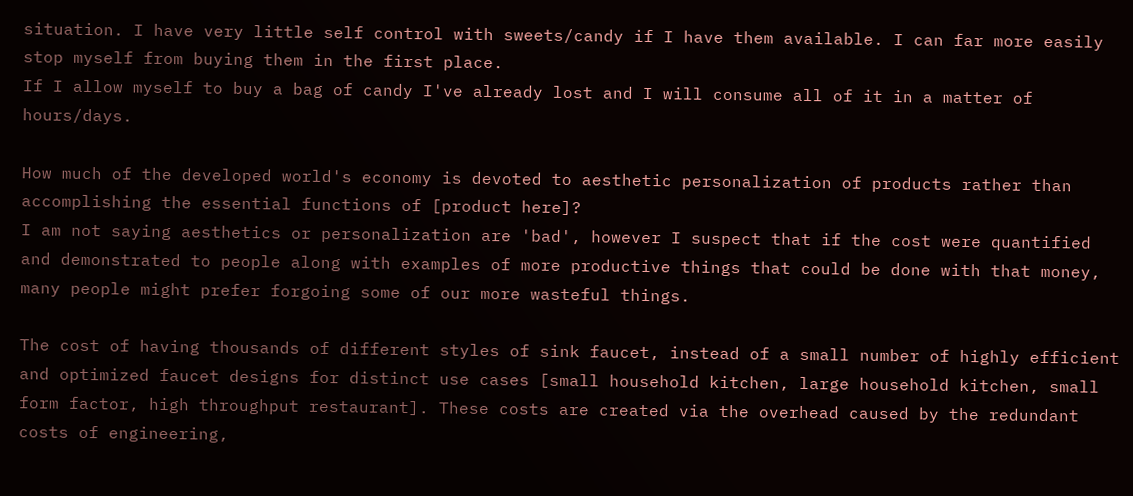situation. I have very little self control with sweets/candy if I have them available. I can far more easily stop myself from buying them in the first place.
If I allow myself to buy a bag of candy I've already lost and I will consume all of it in a matter of hours/days.

How much of the developed world's economy is devoted to aesthetic personalization of products rather than accomplishing the essential functions of [product here]?
I am not saying aesthetics or personalization are 'bad', however I suspect that if the cost were quantified and demonstrated to people along with examples of more productive things that could be done with that money, many people might prefer forgoing some of our more wasteful things.

The cost of having thousands of different styles of sink faucet, instead of a small number of highly efficient and optimized faucet designs for distinct use cases [small household kitchen, large household kitchen, small form factor, high throughput restaurant]. These costs are created via the overhead caused by the redundant costs of engineering,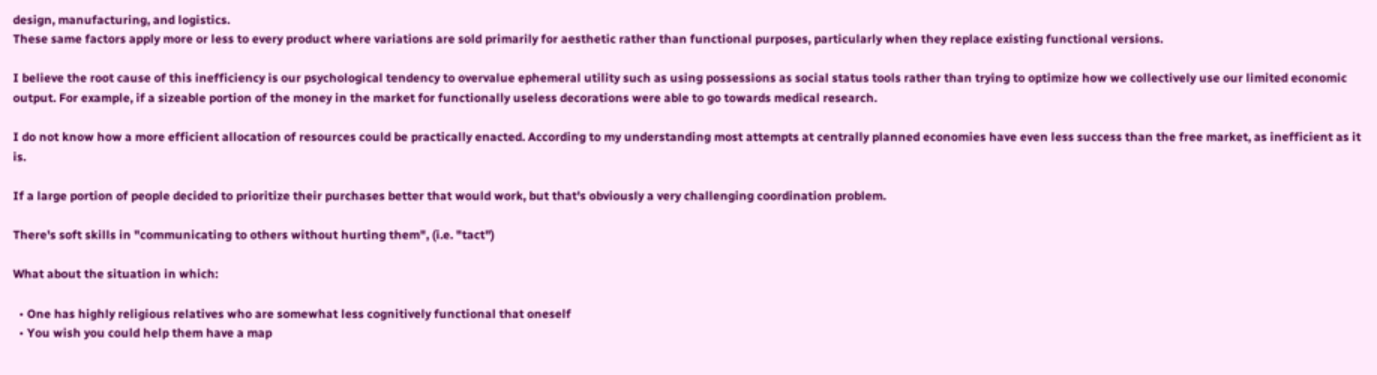design, manufacturing, and logistics.
These same factors apply more or less to every product where variations are sold primarily for aesthetic rather than functional purposes, particularly when they replace existing functional versions.

I believe the root cause of this inefficiency is our psychological tendency to overvalue ephemeral utility such as using possessions as social status tools rather than trying to optimize how we collectively use our limited economic output. For example, if a sizeable portion of the money in the market for functionally useless decorations were able to go towards medical research.

I do not know how a more efficient allocation of resources could be practically enacted. According to my understanding most attempts at centrally planned economies have even less success than the free market, as inefficient as it is.

If a large portion of people decided to prioritize their purchases better that would work, but that's obviously a very challenging coordination problem.

There's soft skills in "communicating to others without hurting them", (i.e. "tact")

What about the situation in which:

  • One has highly religious relatives who are somewhat less cognitively functional that oneself
  • You wish you could help them have a map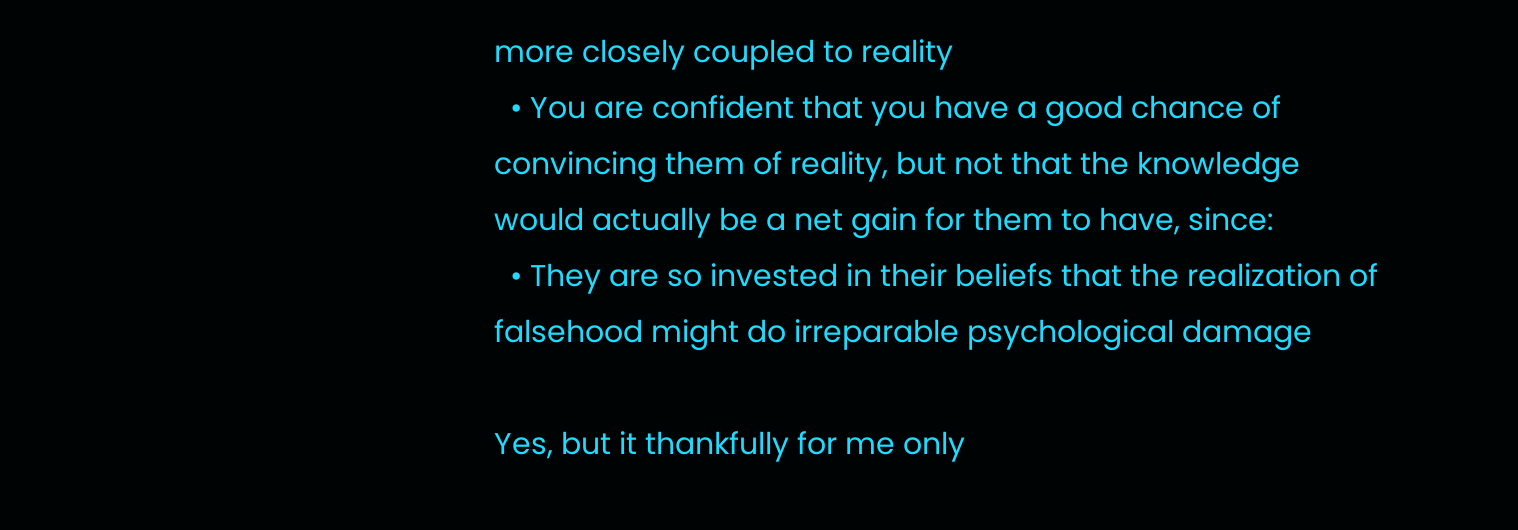more closely coupled to reality
  • You are confident that you have a good chance of convincing them of reality, but not that the knowledge would actually be a net gain for them to have, since:
  • They are so invested in their beliefs that the realization of falsehood might do irreparable psychological damage

Yes, but it thankfully for me only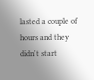lasted a couple of hours and they didn't start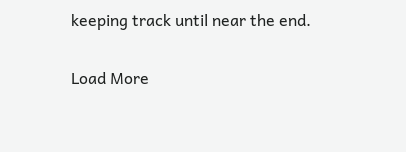keeping track until near the end.

Load More